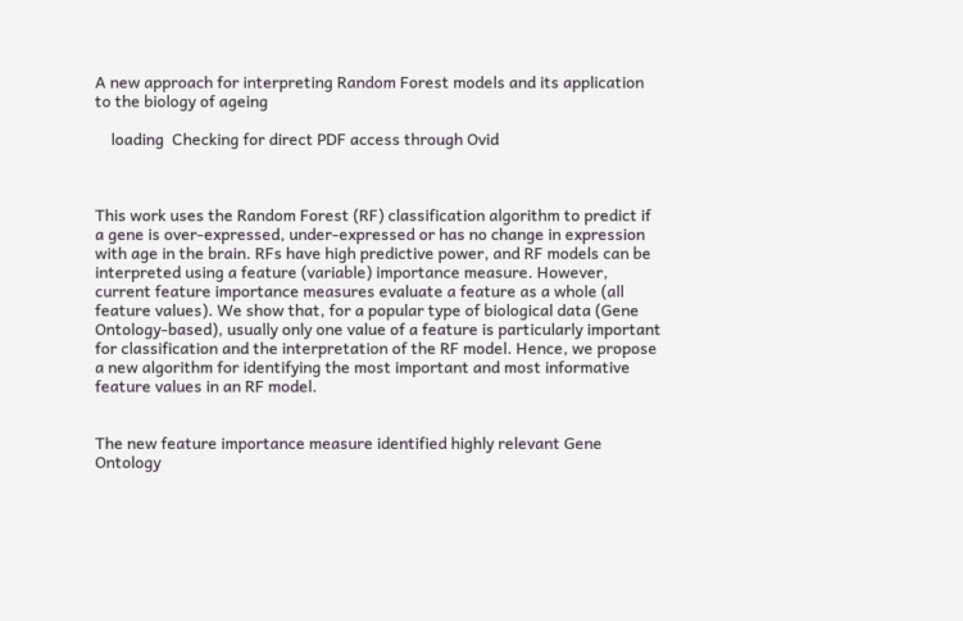A new approach for interpreting Random Forest models and its application to the biology of ageing

    loading  Checking for direct PDF access through Ovid



This work uses the Random Forest (RF) classification algorithm to predict if a gene is over-expressed, under-expressed or has no change in expression with age in the brain. RFs have high predictive power, and RF models can be interpreted using a feature (variable) importance measure. However, current feature importance measures evaluate a feature as a whole (all feature values). We show that, for a popular type of biological data (Gene Ontology-based), usually only one value of a feature is particularly important for classification and the interpretation of the RF model. Hence, we propose a new algorithm for identifying the most important and most informative feature values in an RF model.


The new feature importance measure identified highly relevant Gene Ontology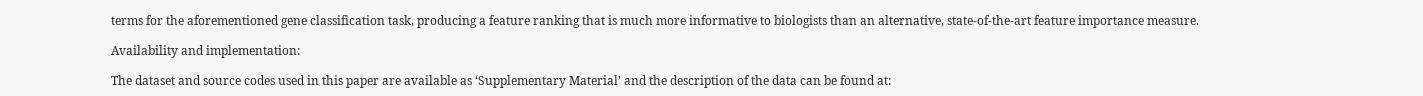terms for the aforementioned gene classification task, producing a feature ranking that is much more informative to biologists than an alternative, state-of-the-art feature importance measure.

Availability and implementation:

The dataset and source codes used in this paper are available as ‘Supplementary Material’ and the description of the data can be found at: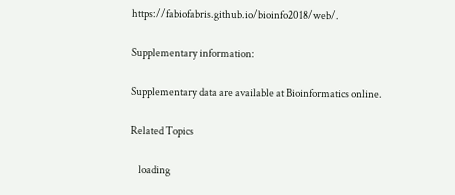https://fabiofabris.github.io/bioinfo2018/web/.

Supplementary information:

Supplementary data are available at Bioinformatics online.

Related Topics

    loading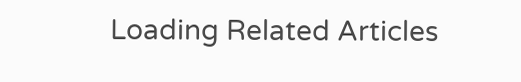Loading Related Articles